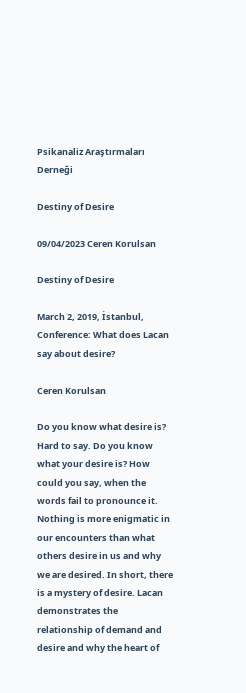Psikanaliz Araştırmaları Derneği

Destiny of Desire

09/04/2023 Ceren Korulsan

Destiny of Desire

March 2, 2019, İstanbul, Conference: What does Lacan say about desire?

Ceren Korulsan

Do you know what desire is? Hard to say. Do you know what your desire is? How could you say, when the words fail to pronounce it. Nothing is more enigmatic in our encounters than what others desire in us and why we are desired. In short, there is a mystery of desire. Lacan demonstrates the relationship of demand and desire and why the heart of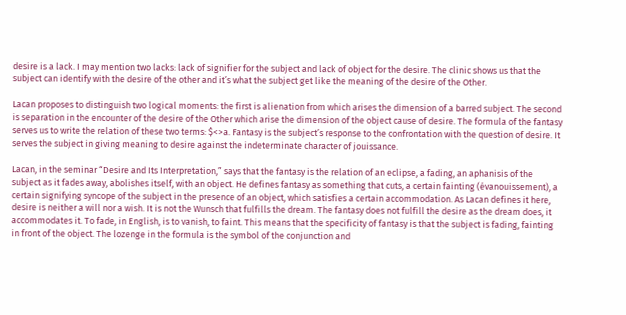desire is a lack. I may mention two lacks: lack of signifier for the subject and lack of object for the desire. The clinic shows us that the subject can identify with the desire of the other and it’s what the subject get like the meaning of the desire of the Other.

Lacan proposes to distinguish two logical moments: the first is alienation from which arises the dimension of a barred subject. The second is separation in the encounter of the desire of the Other which arise the dimension of the object cause of desire. The formula of the fantasy serves us to write the relation of these two terms: $<>a. Fantasy is the subject’s response to the confrontation with the question of desire. It serves the subject in giving meaning to desire against the indeterminate character of jouissance.

Lacan, in the seminar “Desire and Its Interpretation,” says that the fantasy is the relation of an eclipse, a fading, an aphanisis of the subject as it fades away, abolishes itself, with an object. He defines fantasy as something that cuts, a certain fainting (évanouissement), a certain signifying syncope of the subject in the presence of an object, which satisfies a certain accommodation. As Lacan defines it here, desire is neither a will nor a wish. It is not the Wunsch that fulfills the dream. The fantasy does not fulfill the desire as the dream does, it accommodates it. To fade, in English, is to vanish, to faint. This means that the specificity of fantasy is that the subject is fading, fainting in front of the object. The lozenge in the formula is the symbol of the conjunction and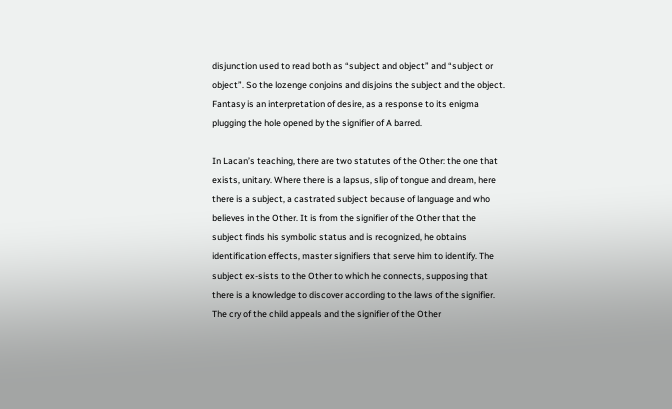disjunction used to read both as “subject and object” and “subject or object”. So the lozenge conjoins and disjoins the subject and the object. Fantasy is an interpretation of desire, as a response to its enigma plugging the hole opened by the signifier of A barred.

In Lacan’s teaching, there are two statutes of the Other: the one that exists, unitary. Where there is a lapsus, slip of tongue and dream, here there is a subject, a castrated subject because of language and who believes in the Other. It is from the signifier of the Other that the subject finds his symbolic status and is recognized, he obtains identification effects, master signifiers that serve him to identify. The subject ex-sists to the Other to which he connects, supposing that there is a knowledge to discover according to the laws of the signifier. The cry of the child appeals and the signifier of the Other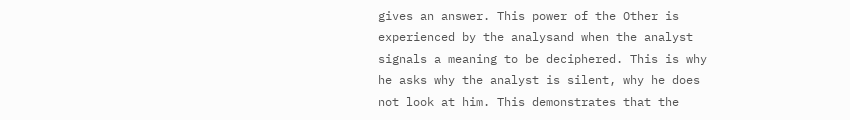gives an answer. This power of the Other is experienced by the analysand when the analyst signals a meaning to be deciphered. This is why he asks why the analyst is silent, why he does not look at him. This demonstrates that the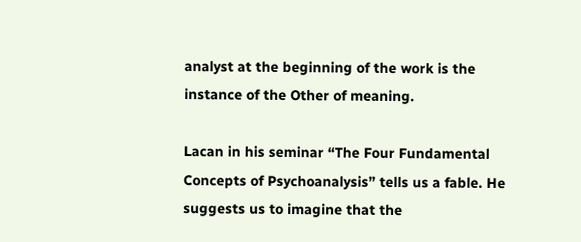analyst at the beginning of the work is the instance of the Other of meaning.

Lacan in his seminar “The Four Fundamental Concepts of Psychoanalysis” tells us a fable. He suggests us to imagine that the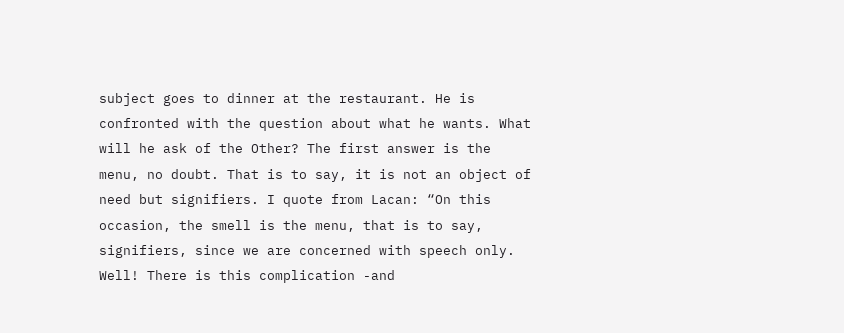subject goes to dinner at the restaurant. He is confronted with the question about what he wants. What will he ask of the Other? The first answer is the menu, no doubt. That is to say, it is not an object of need but signifiers. I quote from Lacan: “On this occasion, the smell is the menu, that is to say, signifiers, since we are concerned with speech only. Well! There is this complication -and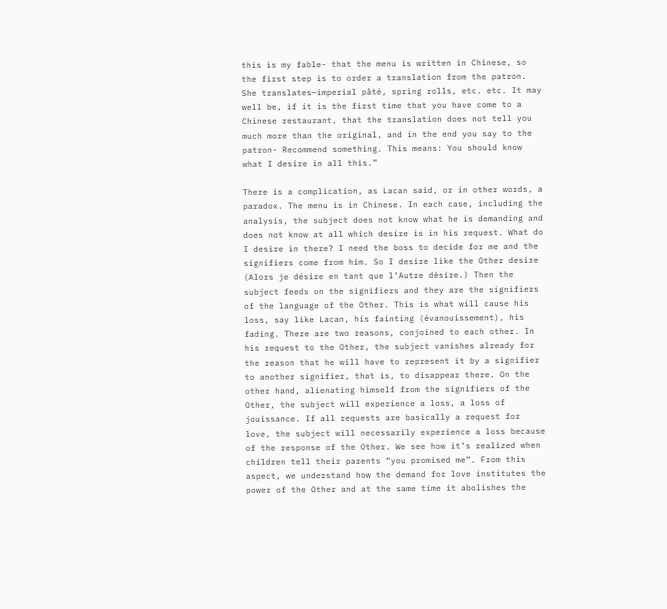this is my fable- that the menu is written in Chinese, so the first step is to order a translation from the patron. She translates—imperial pâté, spring rolls, etc. etc. It may well be, if it is the first time that you have come to a Chinese restaurant, that the translation does not tell you much more than the original, and in the end you say to the patron- Recommend something. This means: You should know what I desire in all this.”

There is a complication, as Lacan said, or in other words, a paradox. The menu is in Chinese. In each case, including the analysis, the subject does not know what he is demanding and does not know at all which desire is in his request. What do I desire in there? I need the boss to decide for me and the signifiers come from him. So I desire like the Other desire (Alors je désire en tant que l’Autre désire.) Then the subject feeds on the signifiers and they are the signifiers of the language of the Other. This is what will cause his loss, say like Lacan, his fainting (évanouissement), his fading. There are two reasons, conjoined to each other. In his request to the Other, the subject vanishes already for the reason that he will have to represent it by a signifier to another signifier, that is, to disappear there. On the other hand, alienating himself from the signifiers of the Other, the subject will experience a loss, a loss of jouissance. If all requests are basically a request for love, the subject will necessarily experience a loss because of the response of the Other. We see how it’s realized when children tell their parents “you promised me”. From this aspect, we understand how the demand for love institutes the power of the Other and at the same time it abolishes the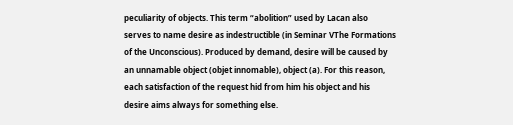peculiarity of objects. This term “abolition” used by Lacan also serves to name desire as indestructible (in Seminar VThe Formations of the Unconscious). Produced by demand, desire will be caused by an unnamable object (objet innomable), object (a). For this reason, each satisfaction of the request hid from him his object and his desire aims always for something else.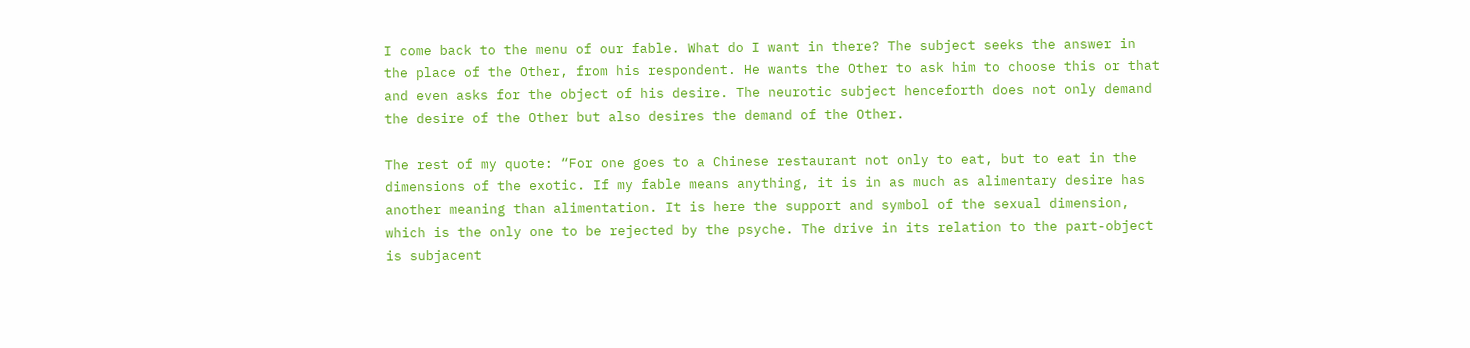I come back to the menu of our fable. What do I want in there? The subject seeks the answer in the place of the Other, from his respondent. He wants the Other to ask him to choose this or that and even asks for the object of his desire. The neurotic subject henceforth does not only demand the desire of the Other but also desires the demand of the Other.

The rest of my quote: “For one goes to a Chinese restaurant not only to eat, but to eat in the dimensions of the exotic. If my fable means anything, it is in as much as alimentary desire has another meaning than alimentation. It is here the support and symbol of the sexual dimension, which is the only one to be rejected by the psyche. The drive in its relation to the part-object is subjacent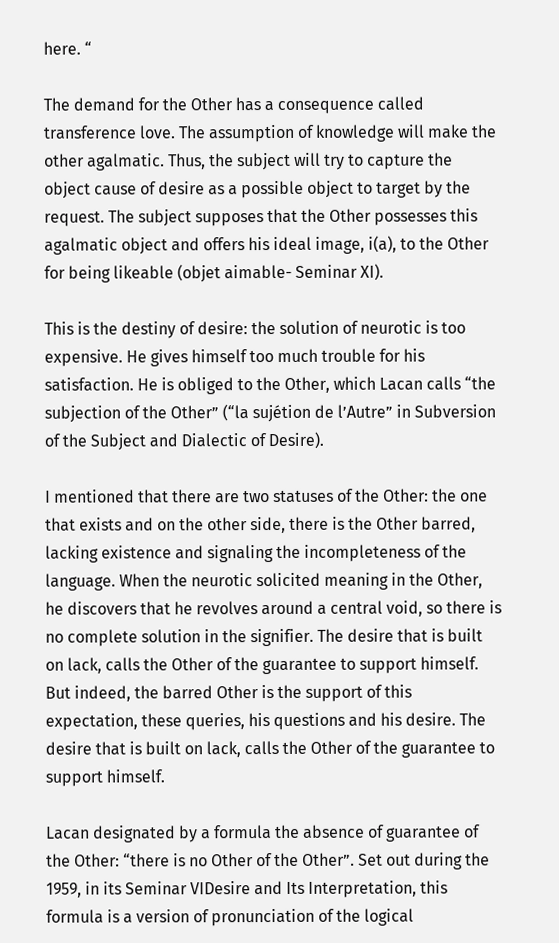here. “

The demand for the Other has a consequence called transference love. The assumption of knowledge will make the other agalmatic. Thus, the subject will try to capture the object cause of desire as a possible object to target by the request. The subject supposes that the Other possesses this agalmatic object and offers his ideal image, i(a), to the Other for being likeable (objet aimable- Seminar XI).

This is the destiny of desire: the solution of neurotic is too expensive. He gives himself too much trouble for his satisfaction. He is obliged to the Other, which Lacan calls “the subjection of the Other” (“la sujétion de l’Autre” in Subversion of the Subject and Dialectic of Desire).

I mentioned that there are two statuses of the Other: the one that exists and on the other side, there is the Other barred, lacking existence and signaling the incompleteness of the language. When the neurotic solicited meaning in the Other, he discovers that he revolves around a central void, so there is no complete solution in the signifier. The desire that is built on lack, calls the Other of the guarantee to support himself. But indeed, the barred Other is the support of this expectation, these queries, his questions and his desire. The desire that is built on lack, calls the Other of the guarantee to support himself.

Lacan designated by a formula the absence of guarantee of the Other: “there is no Other of the Other”. Set out during the 1959, in its Seminar VIDesire and Its Interpretation, this formula is a version of pronunciation of the logical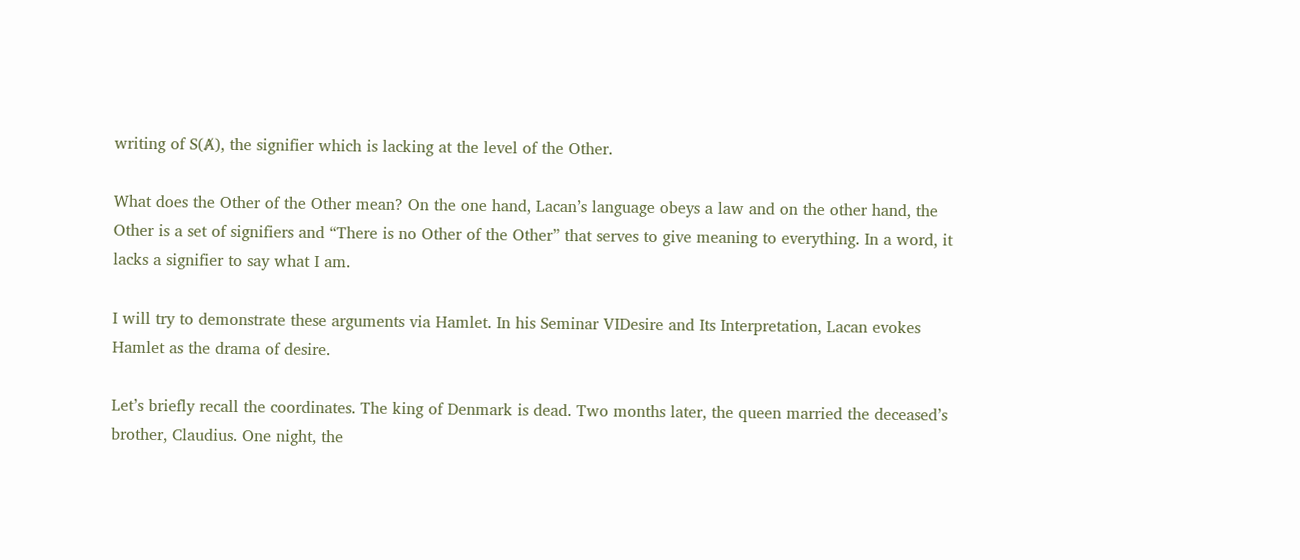writing of S(Ⱥ), the signifier which is lacking at the level of the Other.

What does the Other of the Other mean? On the one hand, Lacan’s language obeys a law and on the other hand, the Other is a set of signifiers and “There is no Other of the Other” that serves to give meaning to everything. In a word, it lacks a signifier to say what I am.

I will try to demonstrate these arguments via Hamlet. In his Seminar VIDesire and Its Interpretation, Lacan evokes Hamlet as the drama of desire.

Let’s briefly recall the coordinates. The king of Denmark is dead. Two months later, the queen married the deceased’s brother, Claudius. One night, the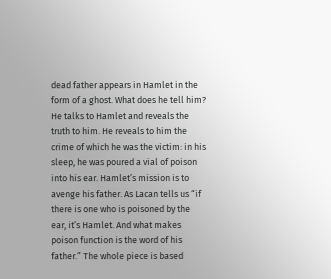dead father appears in Hamlet in the form of a ghost. What does he tell him? He talks to Hamlet and reveals the truth to him. He reveals to him the crime of which he was the victim: in his sleep, he was poured a vial of poison into his ear. Hamlet’s mission is to avenge his father. As Lacan tells us “if there is one who is poisoned by the ear, it’s Hamlet. And what makes poison function is the word of his father.” The whole piece is based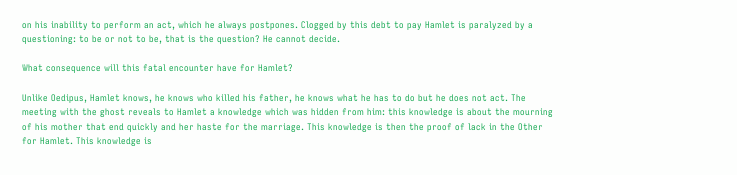on his inability to perform an act, which he always postpones. Clogged by this debt to pay Hamlet is paralyzed by a questioning: to be or not to be, that is the question? He cannot decide.

What consequence will this fatal encounter have for Hamlet?

Unlike Oedipus, Hamlet knows, he knows who killed his father, he knows what he has to do but he does not act. The meeting with the ghost reveals to Hamlet a knowledge which was hidden from him: this knowledge is about the mourning of his mother that end quickly and her haste for the marriage. This knowledge is then the proof of lack in the Other for Hamlet. This knowledge is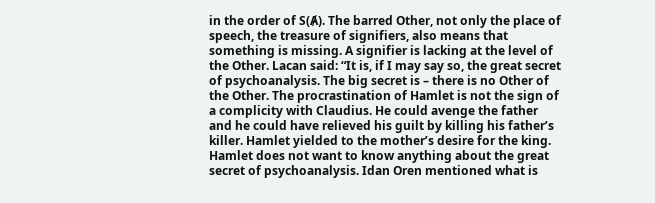in the order of S(Ⱥ). The barred Other, not only the place of speech, the treasure of signifiers, also means that something is missing. A signifier is lacking at the level of the Other. Lacan said: “It is, if I may say so, the great secret of psychoanalysis. The big secret is – there is no Other of the Other. The procrastination of Hamlet is not the sign of a complicity with Claudius. He could avenge the father and he could have relieved his guilt by killing his father’s killer. Hamlet yielded to the mother’s desire for the king. Hamlet does not want to know anything about the great secret of psychoanalysis. Idan Oren mentioned what is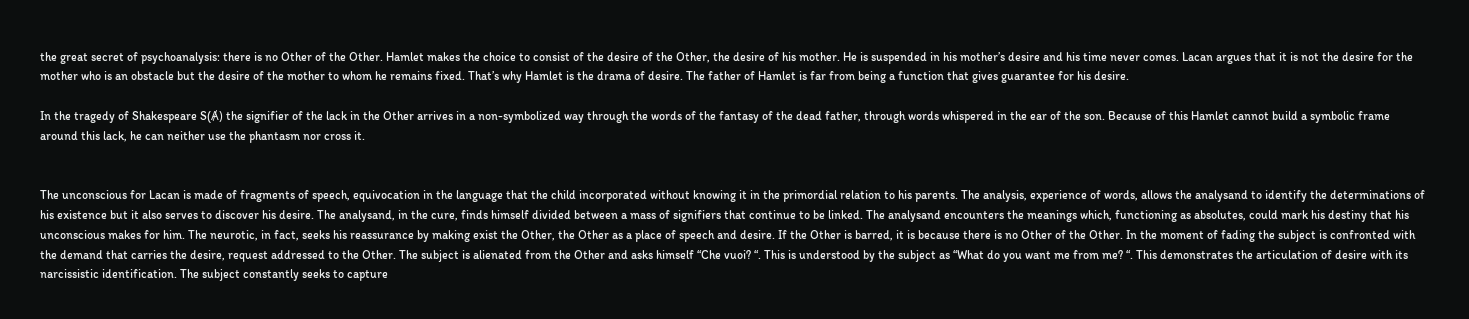the great secret of psychoanalysis: there is no Other of the Other. Hamlet makes the choice to consist of the desire of the Other, the desire of his mother. He is suspended in his mother’s desire and his time never comes. Lacan argues that it is not the desire for the mother who is an obstacle but the desire of the mother to whom he remains fixed. That’s why Hamlet is the drama of desire. The father of Hamlet is far from being a function that gives guarantee for his desire.

In the tragedy of Shakespeare S(Ⱥ) the signifier of the lack in the Other arrives in a non-symbolized way through the words of the fantasy of the dead father, through words whispered in the ear of the son. Because of this Hamlet cannot build a symbolic frame around this lack, he can neither use the phantasm nor cross it.


The unconscious for Lacan is made of fragments of speech, equivocation in the language that the child incorporated without knowing it in the primordial relation to his parents. The analysis, experience of words, allows the analysand to identify the determinations of his existence but it also serves to discover his desire. The analysand, in the cure, finds himself divided between a mass of signifiers that continue to be linked. The analysand encounters the meanings which, functioning as absolutes, could mark his destiny that his unconscious makes for him. The neurotic, in fact, seeks his reassurance by making exist the Other, the Other as a place of speech and desire. If the Other is barred, it is because there is no Other of the Other. In the moment of fading the subject is confronted with the demand that carries the desire, request addressed to the Other. The subject is alienated from the Other and asks himself “Che vuoi? “. This is understood by the subject as “What do you want me from me? “. This demonstrates the articulation of desire with its narcissistic identification. The subject constantly seeks to capture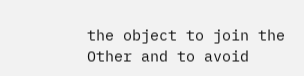the object to join the Other and to avoid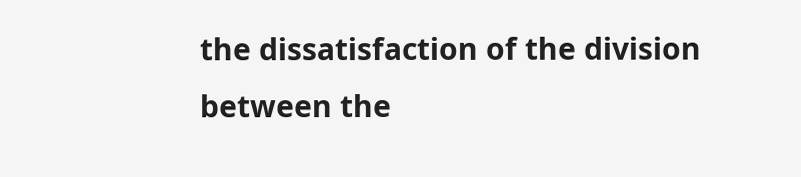the dissatisfaction of the division between the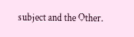subject and the Other.